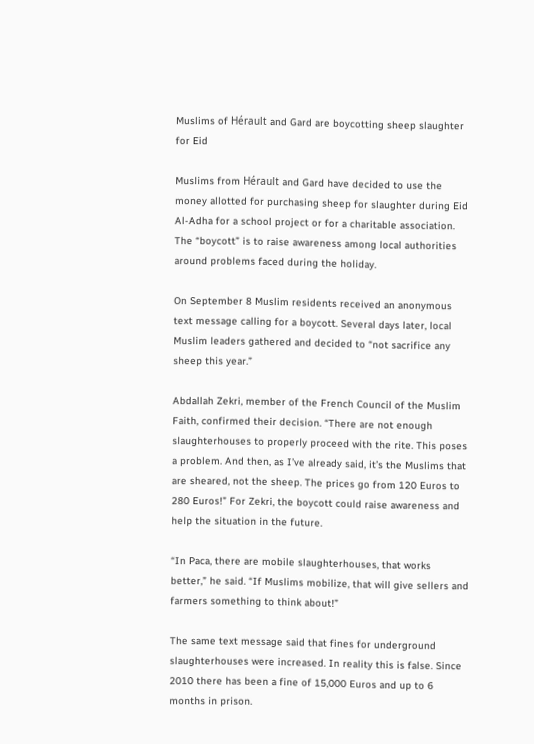Muslims of Hérault and Gard are boycotting sheep slaughter for Eid

Muslims from Hérault and Gard have decided to use the money allotted for purchasing sheep for slaughter during Eid Al-Adha for a school project or for a charitable association. The “boycott” is to raise awareness among local authorities around problems faced during the holiday.

On September 8 Muslim residents received an anonymous text message calling for a boycott. Several days later, local Muslim leaders gathered and decided to “not sacrifice any sheep this year.”

Abdallah Zekri, member of the French Council of the Muslim Faith, confirmed their decision. “There are not enough slaughterhouses to properly proceed with the rite. This poses a problem. And then, as I’ve already said, it’s the Muslims that are sheared, not the sheep. The prices go from 120 Euros to 280 Euros!” For Zekri, the boycott could raise awareness and help the situation in the future.

“In Paca, there are mobile slaughterhouses, that works better,” he said. “If Muslims mobilize, that will give sellers and farmers something to think about!”

The same text message said that fines for underground slaughterhouses were increased. In reality this is false. Since 2010 there has been a fine of 15,000 Euros and up to 6 months in prison.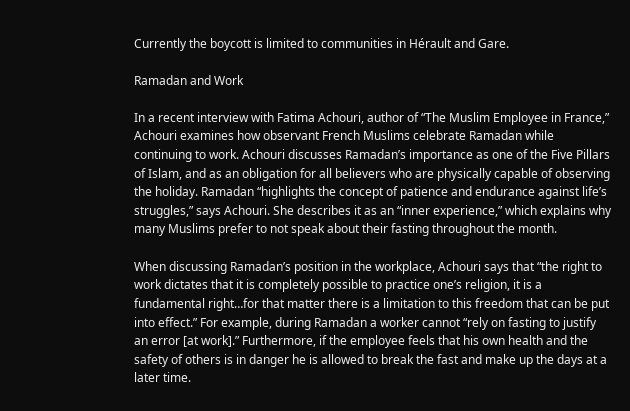Currently the boycott is limited to communities in Hérault and Gare.

Ramadan and Work

In a recent interview with Fatima Achouri, author of “The Muslim Employee in France,” Achouri examines how observant French Muslims celebrate Ramadan while continuing to work. Achouri discusses Ramadan’s importance as one of the Five Pillars of Islam, and as an obligation for all believers who are physically capable of observing the holiday. Ramadan “highlights the concept of patience and endurance against life’s struggles,” says Achouri. She describes it as an “inner experience,” which explains why many Muslims prefer to not speak about their fasting throughout the month.

When discussing Ramadan’s position in the workplace, Achouri says that “the right to work dictates that it is completely possible to practice one’s religion, it is a fundamental right…for that matter there is a limitation to this freedom that can be put into effect.” For example, during Ramadan a worker cannot “rely on fasting to justify an error [at work].” Furthermore, if the employee feels that his own health and the safety of others is in danger he is allowed to break the fast and make up the days at a later time.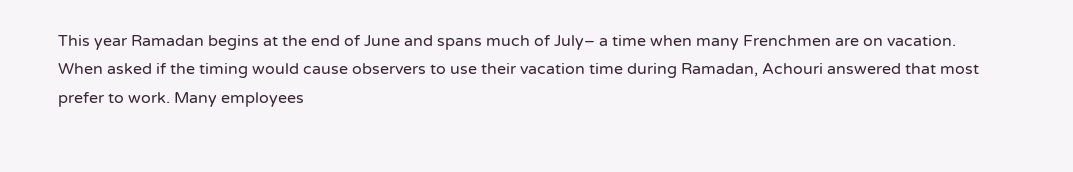This year Ramadan begins at the end of June and spans much of July– a time when many Frenchmen are on vacation. When asked if the timing would cause observers to use their vacation time during Ramadan, Achouri answered that most prefer to work. Many employees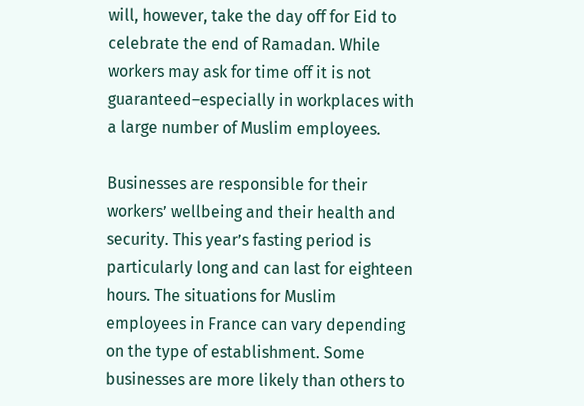will, however, take the day off for Eid to celebrate the end of Ramadan. While workers may ask for time off it is not guaranteed–especially in workplaces with a large number of Muslim employees.

Businesses are responsible for their workers’ wellbeing and their health and security. This year’s fasting period is particularly long and can last for eighteen hours. The situations for Muslim employees in France can vary depending on the type of establishment. Some businesses are more likely than others to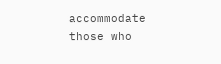accommodate those who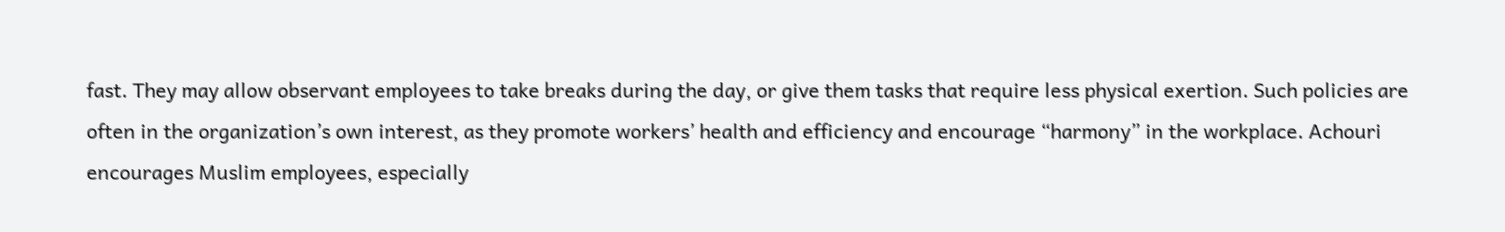fast. They may allow observant employees to take breaks during the day, or give them tasks that require less physical exertion. Such policies are often in the organization’s own interest, as they promote workers’ health and efficiency and encourage “harmony” in the workplace. Achouri encourages Muslim employees, especially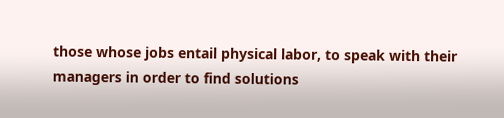those whose jobs entail physical labor, to speak with their managers in order to find solutions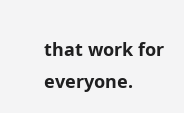that work for everyone.